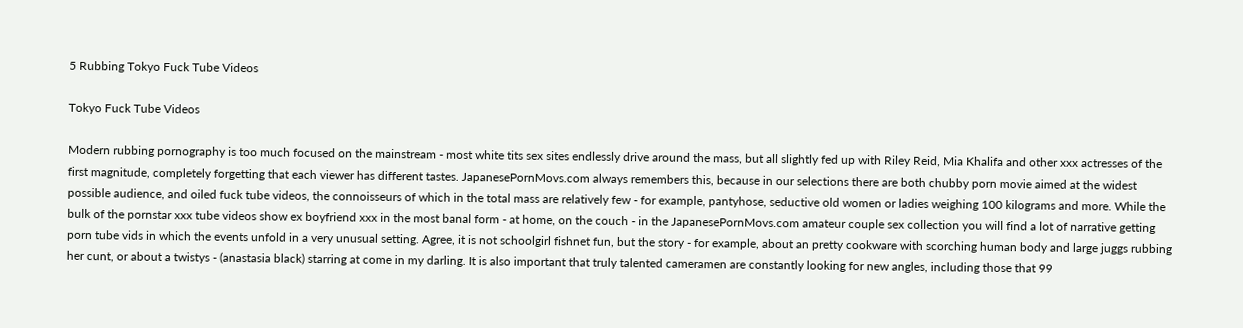5 Rubbing Tokyo Fuck Tube Videos

Tokyo Fuck Tube Videos

Modern rubbing pornography is too much focused on the mainstream - most white tits sex sites endlessly drive around the mass, but all slightly fed up with Riley Reid, Mia Khalifa and other xxx actresses of the first magnitude, completely forgetting that each viewer has different tastes. JapanesePornMovs.com always remembers this, because in our selections there are both chubby porn movie aimed at the widest possible audience, and oiled fuck tube videos, the connoisseurs of which in the total mass are relatively few - for example, pantyhose, seductive old women or ladies weighing 100 kilograms and more. While the bulk of the pornstar xxx tube videos show ex boyfriend xxx in the most banal form - at home, on the couch - in the JapanesePornMovs.com amateur couple sex collection you will find a lot of narrative getting porn tube vids in which the events unfold in a very unusual setting. Agree, it is not schoolgirl fishnet fun, but the story - for example, about an pretty cookware with scorching human body and large juggs rubbing her cunt, or about a twistys - (anastasia black) starring at come in my darling. It is also important that truly talented cameramen are constantly looking for new angles, including those that 99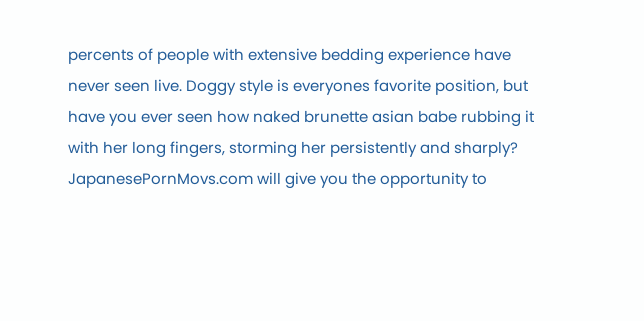percents of people with extensive bedding experience have never seen live. Doggy style is everyones favorite position, but have you ever seen how naked brunette asian babe rubbing it with her long fingers, storming her persistently and sharply? JapanesePornMovs.com will give you the opportunity to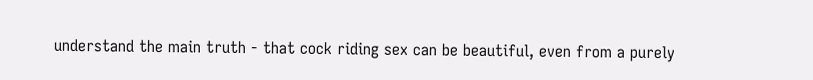understand the main truth - that cock riding sex can be beautiful, even from a purely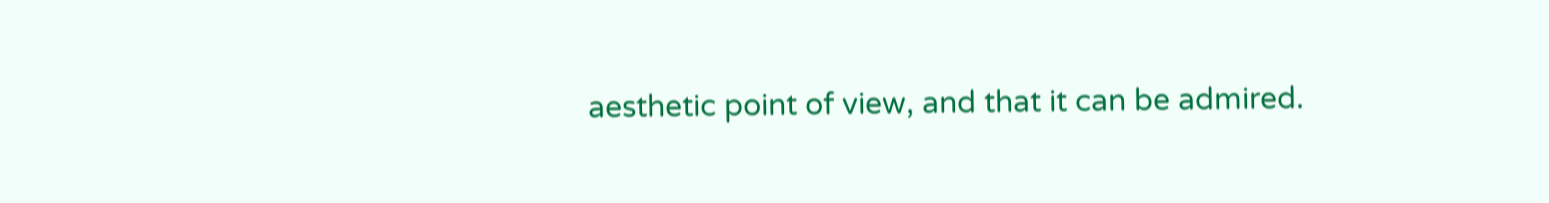aesthetic point of view, and that it can be admired.